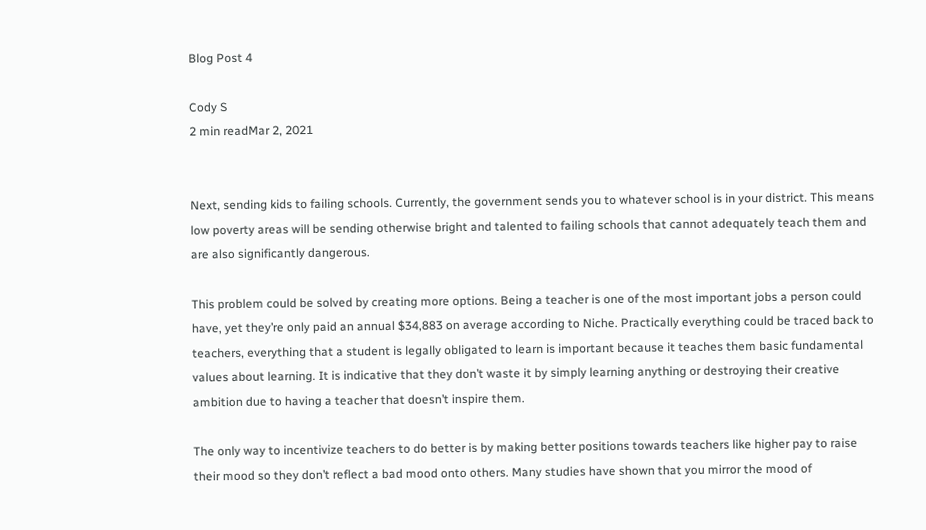Blog Post 4

Cody S
2 min readMar 2, 2021


Next, sending kids to failing schools. Currently, the government sends you to whatever school is in your district. This means low poverty areas will be sending otherwise bright and talented to failing schools that cannot adequately teach them and are also significantly dangerous.

This problem could be solved by creating more options. Being a teacher is one of the most important jobs a person could have, yet they’re only paid an annual $34,883 on average according to Niche. Practically everything could be traced back to teachers, everything that a student is legally obligated to learn is important because it teaches them basic fundamental values about learning. It is indicative that they don’t waste it by simply learning anything or destroying their creative ambition due to having a teacher that doesn’t inspire them.

The only way to incentivize teachers to do better is by making better positions towards teachers like higher pay to raise their mood so they don’t reflect a bad mood onto others. Many studies have shown that you mirror the mood of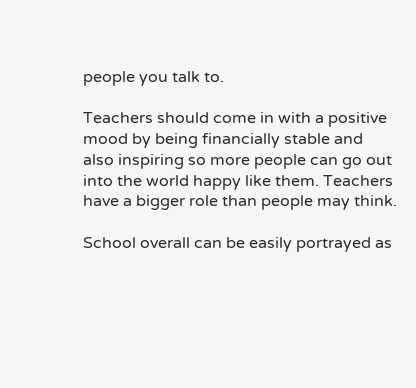people you talk to.

Teachers should come in with a positive mood by being financially stable and also inspiring so more people can go out into the world happy like them. Teachers have a bigger role than people may think.

School overall can be easily portrayed as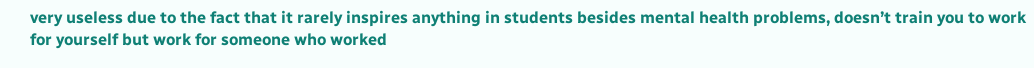very useless due to the fact that it rarely inspires anything in students besides mental health problems, doesn’t train you to work for yourself but work for someone who worked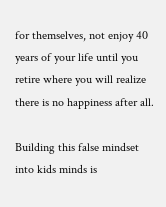for themselves, not enjoy 40 years of your life until you retire where you will realize there is no happiness after all.

Building this false mindset into kids minds is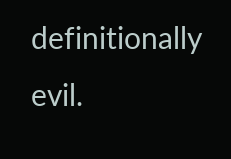definitionally evil.